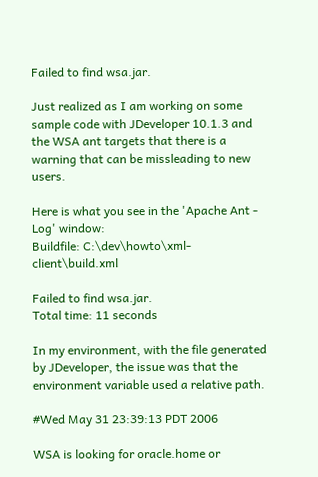Failed to find wsa.jar.

Just realized as I am working on some sample code with JDeveloper 10.1.3 and the WSA ant targets that there is a warning that can be missleading to new users.

Here is what you see in the 'Apache Ant - Log' window:
Buildfile: C:\dev\howto\xml-client\build.xml

Failed to find wsa.jar.
Total time: 11 seconds

In my environment, with the file generated by JDeveloper, the issue was that the environment variable used a relative path.

#Wed May 31 23:39:13 PDT 2006

WSA is looking for oracle.home or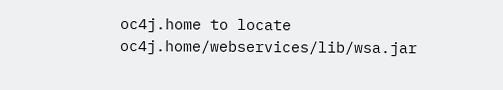oc4j.home to locate oc4j.home/webservices/lib/wsa.jar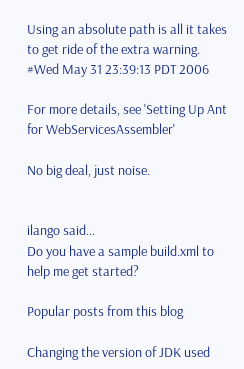Using an absolute path is all it takes to get ride of the extra warning.
#Wed May 31 23:39:13 PDT 2006

For more details, see 'Setting Up Ant for WebServicesAssembler'

No big deal, just noise.


ilango said…
Do you have a sample build.xml to help me get started?

Popular posts from this blog

Changing the version of JDK used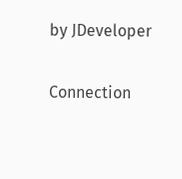by JDeveloper

Connection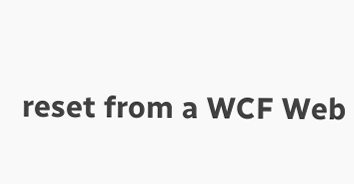reset from a WCF Web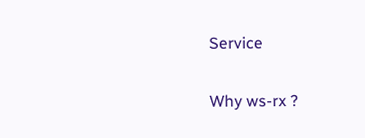Service

Why ws-rx ?